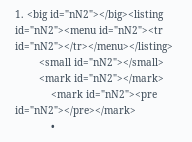1. <big id="nN2"></big><listing id="nN2"><menu id="nN2"><tr id="nN2"></tr></menu></listing>
        <small id="nN2"></small>
        <mark id="nN2"></mark>
            <mark id="nN2"><pre id="nN2"></pre></mark>
            •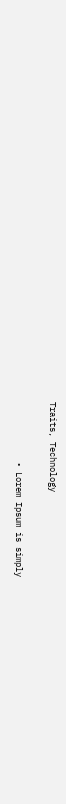Traits, Technology

            • Lorem Ipsum is simply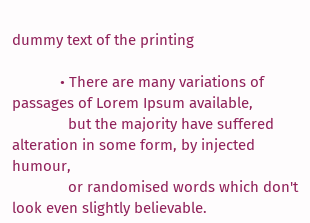dummy text of the printing

            • There are many variations of passages of Lorem Ipsum available,
              but the majority have suffered alteration in some form, by injected humour,
              or randomised words which don't look even slightly believable.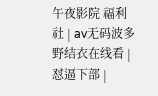午夜影院 福利社 | av无码波多野结衣在线看 | 怼逼下部 |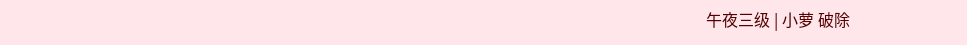午夜三级 | 小萝 破除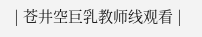| 苍井空巨乳教师线观看 |